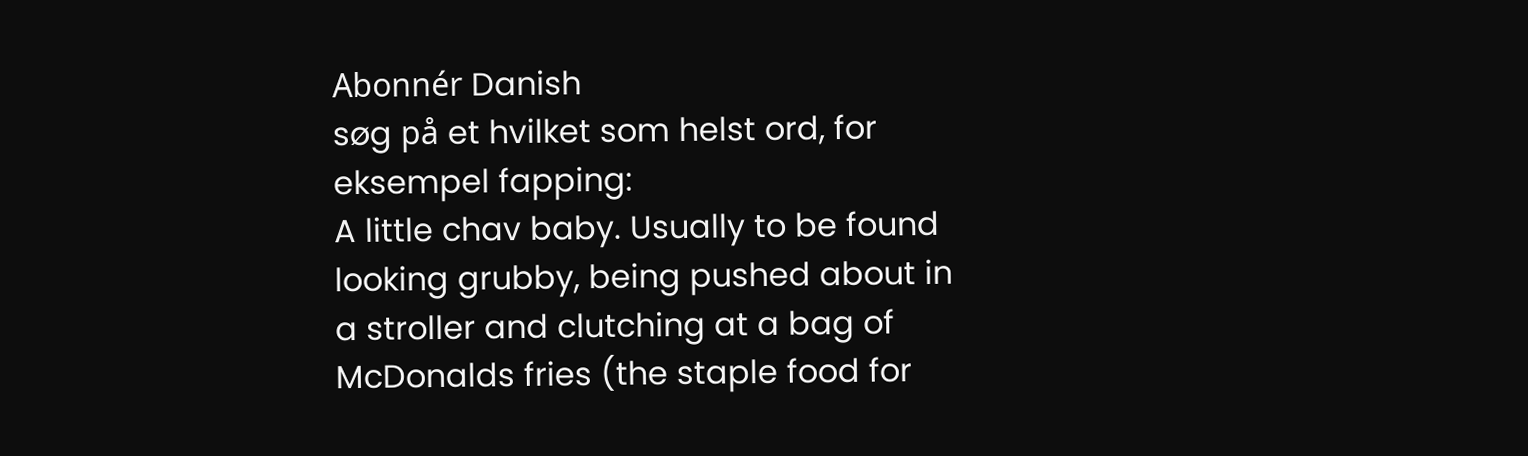Abonnér Danish
søg på et hvilket som helst ord, for eksempel fapping:
A little chav baby. Usually to be found looking grubby, being pushed about in a stroller and clutching at a bag of McDonalds fries (the staple food for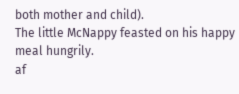both mother and child).
The little McNappy feasted on his happy meal hungrily.
af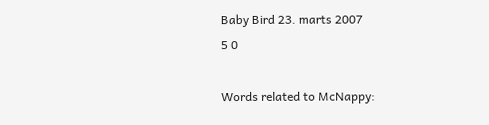Baby Bird 23. marts 2007
5 0

Words related to McNappy: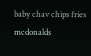baby chav chips fries mcdonalds